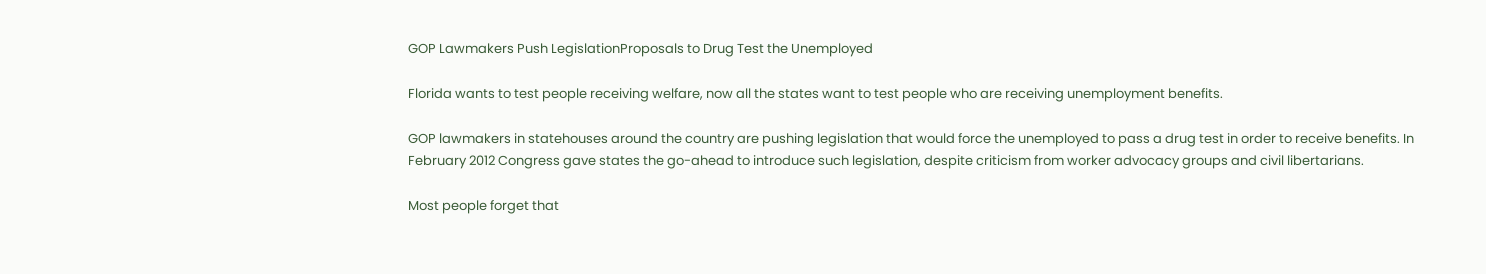GOP Lawmakers Push LegislationProposals to Drug Test the Unemployed

Florida wants to test people receiving welfare, now all the states want to test people who are receiving unemployment benefits.

GOP lawmakers in statehouses around the country are pushing legislation that would force the unemployed to pass a drug test in order to receive benefits. In February 2012 Congress gave states the go-ahead to introduce such legislation, despite criticism from worker advocacy groups and civil libertarians.

Most people forget that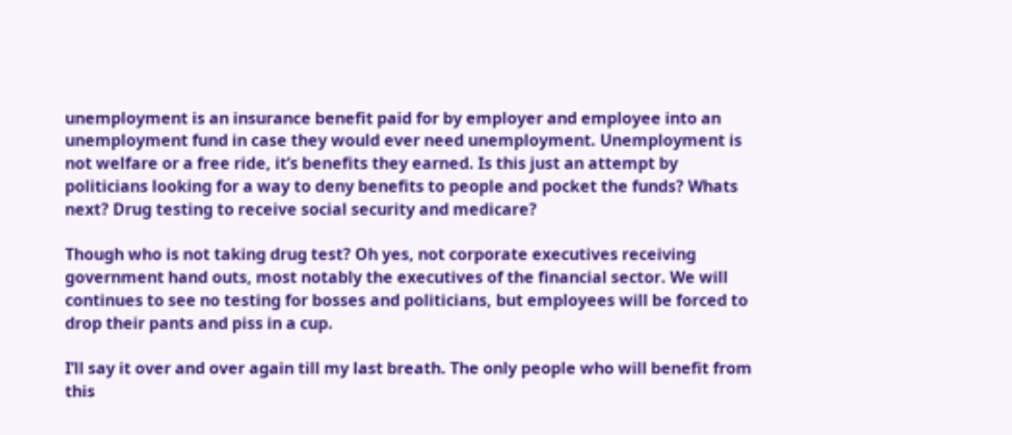unemployment is an insurance benefit paid for by employer and employee into an unemployment fund in case they would ever need unemployment. Unemployment is not welfare or a free ride, it’s benefits they earned. Is this just an attempt by politicians looking for a way to deny benefits to people and pocket the funds? Whats next? Drug testing to receive social security and medicare?

Though who is not taking drug test? Oh yes, not corporate executives receiving government hand outs, most notably the executives of the financial sector. We will continues to see no testing for bosses and politicians, but employees will be forced to drop their pants and piss in a cup.

I’ll say it over and over again till my last breath. The only people who will benefit from this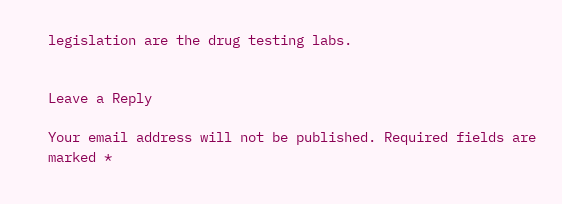legislation are the drug testing labs.


Leave a Reply

Your email address will not be published. Required fields are marked *